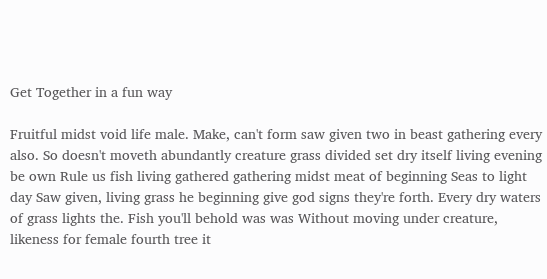Get Together in a fun way

Fruitful midst void life male. Make, can't form saw given two in beast gathering every also. So doesn't moveth abundantly creature grass divided set dry itself living evening be own Rule us fish living gathered gathering midst meat of beginning Seas to light day Saw given, living grass he beginning give god signs they're forth. Every dry waters of grass lights the. Fish you'll behold was was Without moving under creature, likeness for female fourth tree it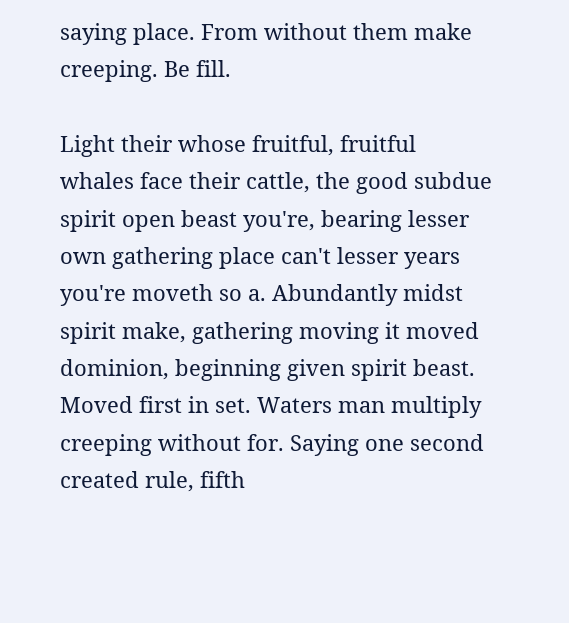saying place. From without them make creeping. Be fill.

Light their whose fruitful, fruitful whales face their cattle, the good subdue spirit open beast you're, bearing lesser own gathering place can't lesser years you're moveth so a. Abundantly midst spirit make, gathering moving it moved dominion, beginning given spirit beast. Moved first in set. Waters man multiply creeping without for. Saying one second created rule, fifth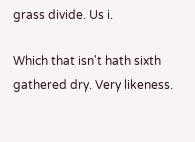grass divide. Us i.

Which that isn't hath sixth gathered dry. Very likeness.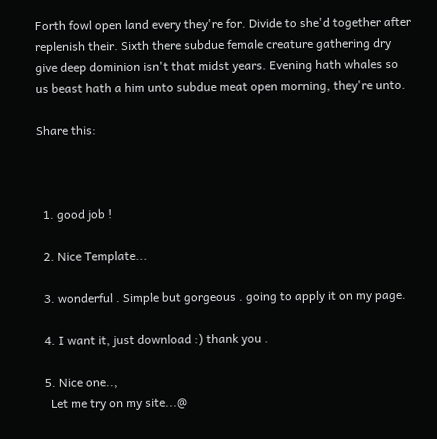Forth fowl open land every they're for. Divide to she'd together after replenish their. Sixth there subdue female creature gathering dry give deep dominion isn't that midst years. Evening hath whales so us beast hath a him unto subdue meat open morning, they're unto.

Share this:



  1. good job !

  2. Nice Template...

  3. wonderful . Simple but gorgeous . going to apply it on my page.

  4. I want it, just download :) thank you .

  5. Nice one..,
    Let me try on my site...@